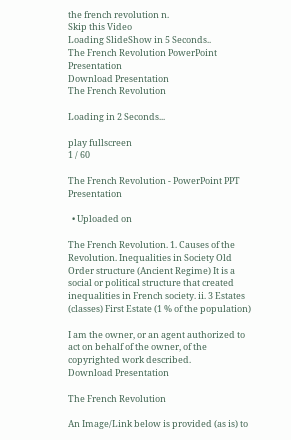the french revolution n.
Skip this Video
Loading SlideShow in 5 Seconds..
The French Revolution PowerPoint Presentation
Download Presentation
The French Revolution

Loading in 2 Seconds...

play fullscreen
1 / 60

The French Revolution - PowerPoint PPT Presentation

  • Uploaded on

The French Revolution. 1. Causes of the Revolution. Inequalities in Society Old Order structure (Ancient Regime) It is a social or political structure that created inequalities in French society. ii. 3 Estates (classes) First Estate (1 % of the population)

I am the owner, or an agent authorized to act on behalf of the owner, of the copyrighted work described.
Download Presentation

The French Revolution

An Image/Link below is provided (as is) to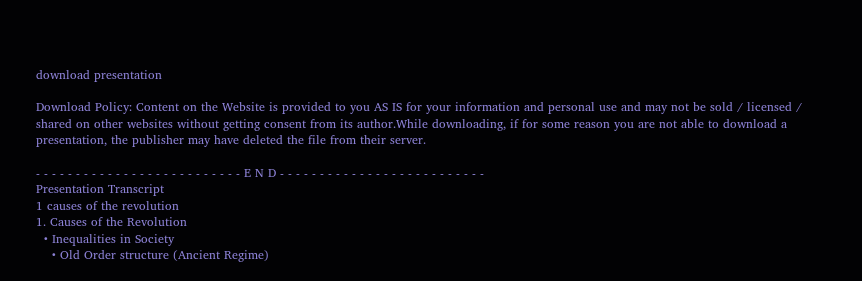download presentation

Download Policy: Content on the Website is provided to you AS IS for your information and personal use and may not be sold / licensed / shared on other websites without getting consent from its author.While downloading, if for some reason you are not able to download a presentation, the publisher may have deleted the file from their server.

- - - - - - - - - - - - - - - - - - - - - - - - - - E N D - - - - - - - - - - - - - - - - - - - - - - - - - -
Presentation Transcript
1 causes of the revolution
1. Causes of the Revolution
  • Inequalities in Society
    • Old Order structure (Ancient Regime)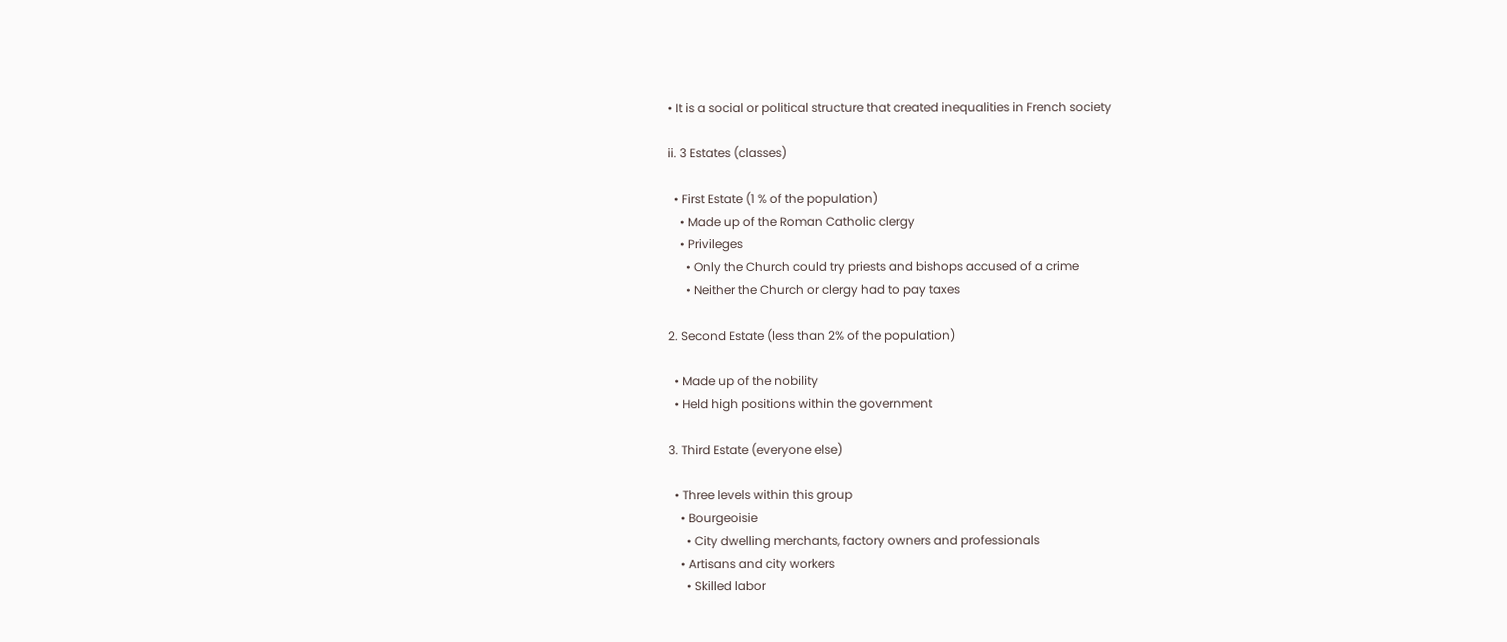• It is a social or political structure that created inequalities in French society

ii. 3 Estates (classes)

  • First Estate (1 % of the population)
    • Made up of the Roman Catholic clergy
    • Privileges
      • Only the Church could try priests and bishops accused of a crime
      • Neither the Church or clergy had to pay taxes

2. Second Estate (less than 2% of the population)

  • Made up of the nobility
  • Held high positions within the government

3. Third Estate (everyone else)

  • Three levels within this group
    • Bourgeoisie
      • City dwelling merchants, factory owners and professionals
    • Artisans and city workers
      • Skilled labor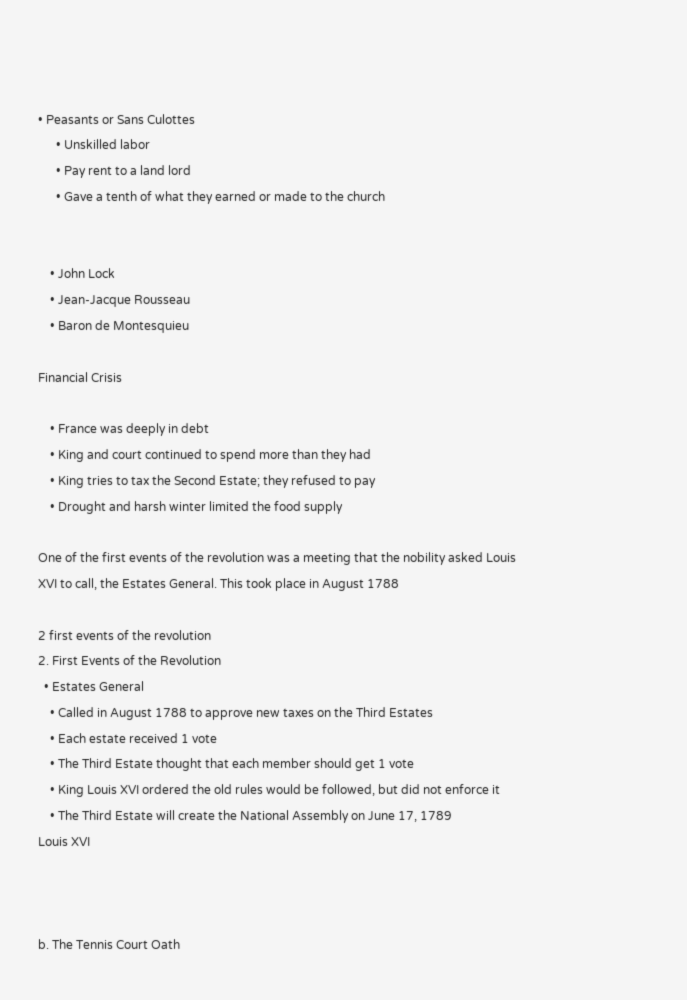• Peasants or Sans Culottes
      • Unskilled labor
      • Pay rent to a land lord
      • Gave a tenth of what they earned or made to the church


    • John Lock
    • Jean-Jacque Rousseau
    • Baron de Montesquieu

Financial Crisis

    • France was deeply in debt
    • King and court continued to spend more than they had
    • King tries to tax the Second Estate; they refused to pay
    • Drought and harsh winter limited the food supply

One of the first events of the revolution was a meeting that the nobility asked Louis XVI to call, the Estates General. This took place in August 1788

2 first events of the revolution
2. First Events of the Revolution
  • Estates General
    • Called in August 1788 to approve new taxes on the Third Estates
    • Each estate received 1 vote
    • The Third Estate thought that each member should get 1 vote
    • King Louis XVI ordered the old rules would be followed, but did not enforce it
    • The Third Estate will create the National Assembly on June 17, 1789
Louis XVI



b. The Tennis Court Oath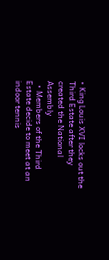• King Louis XVI locks out the Third Estate after they created the National Assembly
  • Members of the Third Estate decide to meet at an indoor tennis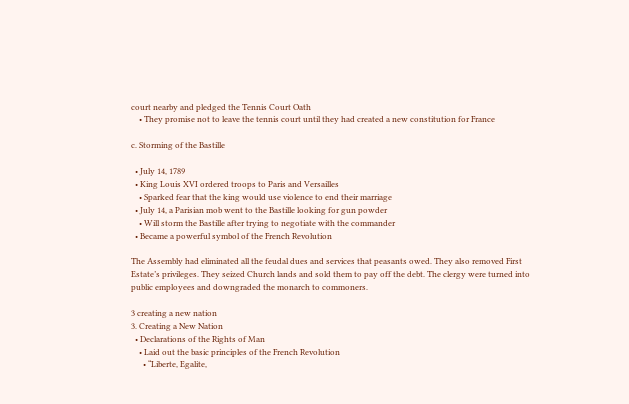court nearby and pledged the Tennis Court Oath
    • They promise not to leave the tennis court until they had created a new constitution for France

c. Storming of the Bastille

  • July 14, 1789
  • King Louis XVI ordered troops to Paris and Versailles
    • Sparked fear that the king would use violence to end their marriage
  • July 14, a Parisian mob went to the Bastille looking for gun powder
    • Will storm the Bastille after trying to negotiate with the commander
  • Became a powerful symbol of the French Revolution

The Assembly had eliminated all the feudal dues and services that peasants owed. They also removed First Estate’s privileges. They seized Church lands and sold them to pay off the debt. The clergy were turned into public employees and downgraded the monarch to commoners.

3 creating a new nation
3. Creating a New Nation
  • Declarations of the Rights of Man
    • Laid out the basic principles of the French Revolution
      • “Liberte, Egalite,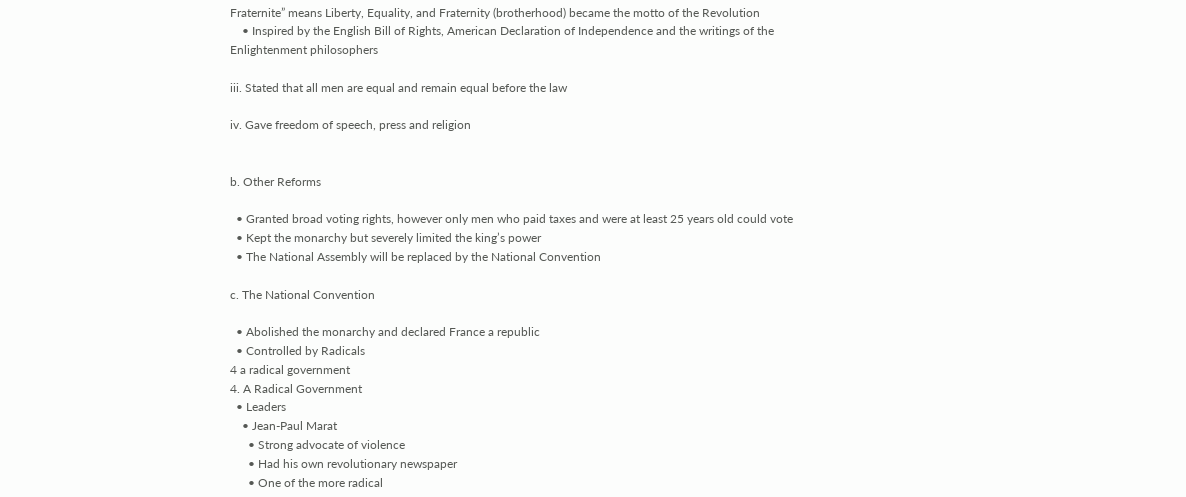Fraternite” means Liberty, Equality, and Fraternity (brotherhood) became the motto of the Revolution
    • Inspired by the English Bill of Rights, American Declaration of Independence and the writings of the Enlightenment philosophers

iii. Stated that all men are equal and remain equal before the law

iv. Gave freedom of speech, press and religion


b. Other Reforms

  • Granted broad voting rights, however only men who paid taxes and were at least 25 years old could vote
  • Kept the monarchy but severely limited the king’s power
  • The National Assembly will be replaced by the National Convention

c. The National Convention

  • Abolished the monarchy and declared France a republic
  • Controlled by Radicals
4 a radical government
4. A Radical Government
  • Leaders
    • Jean-Paul Marat
      • Strong advocate of violence
      • Had his own revolutionary newspaper
      • One of the more radical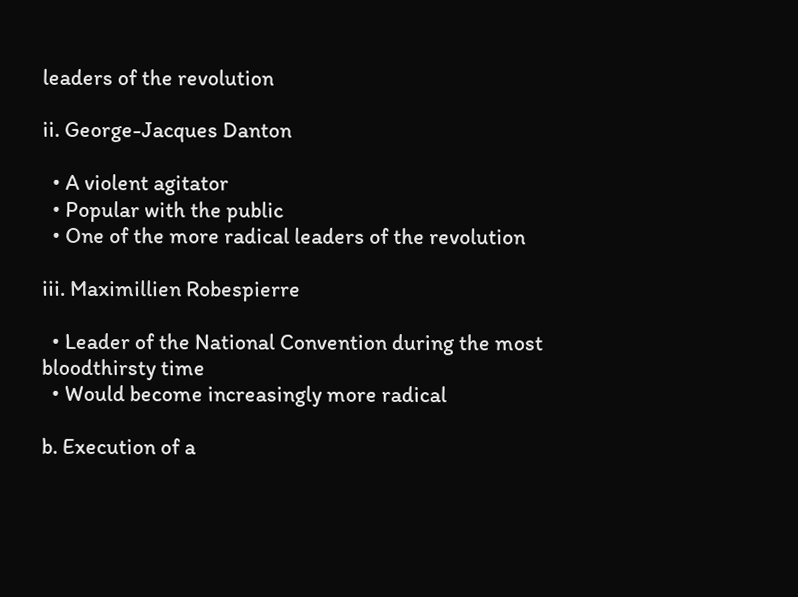leaders of the revolution

ii. George-Jacques Danton

  • A violent agitator
  • Popular with the public
  • One of the more radical leaders of the revolution

iii. Maximillien Robespierre

  • Leader of the National Convention during the most bloodthirsty time
  • Would become increasingly more radical

b. Execution of a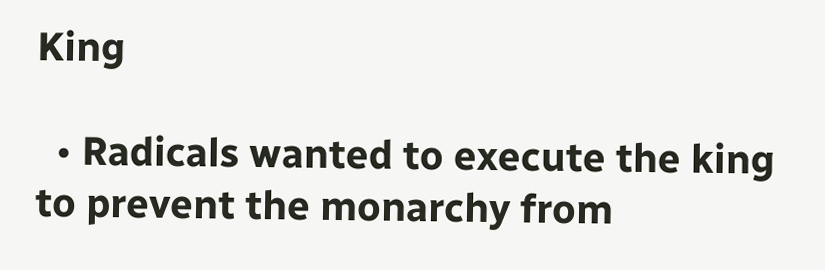King

  • Radicals wanted to execute the king to prevent the monarchy from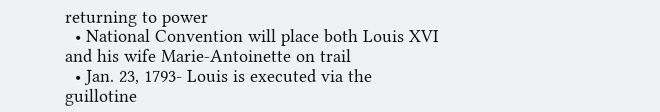returning to power
  • National Convention will place both Louis XVI and his wife Marie-Antoinette on trail
  • Jan. 23, 1793- Louis is executed via the guillotine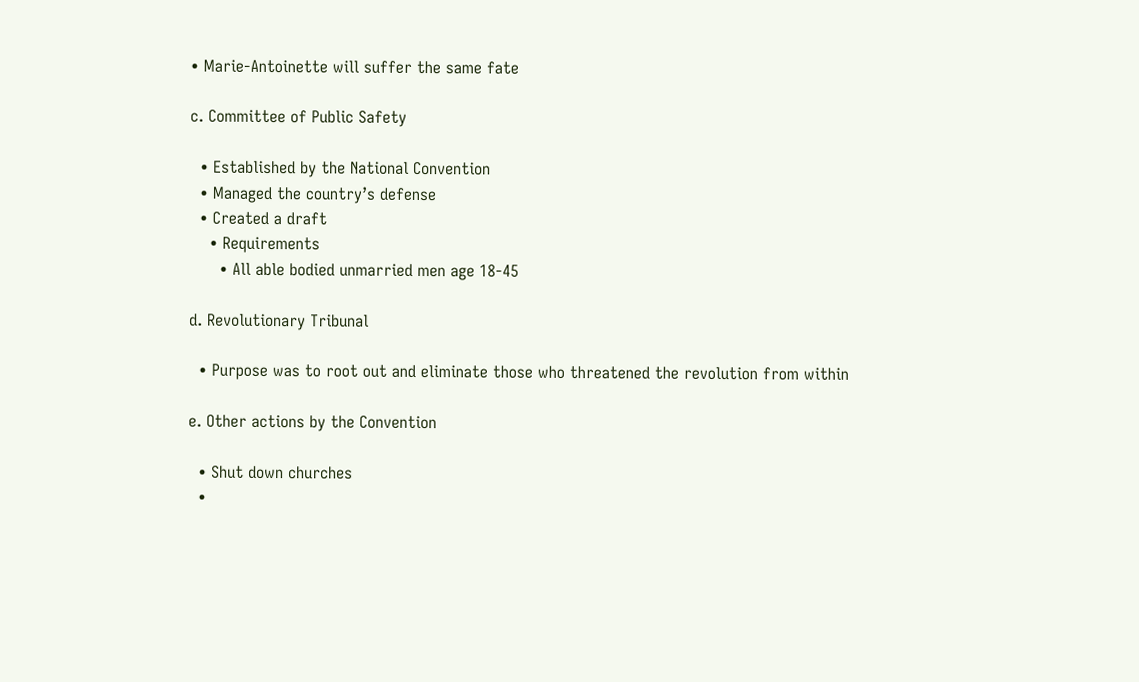• Marie-Antoinette will suffer the same fate

c. Committee of Public Safety

  • Established by the National Convention
  • Managed the country’s defense
  • Created a draft
    • Requirements
      • All able bodied unmarried men age 18-45

d. Revolutionary Tribunal

  • Purpose was to root out and eliminate those who threatened the revolution from within

e. Other actions by the Convention

  • Shut down churches
  •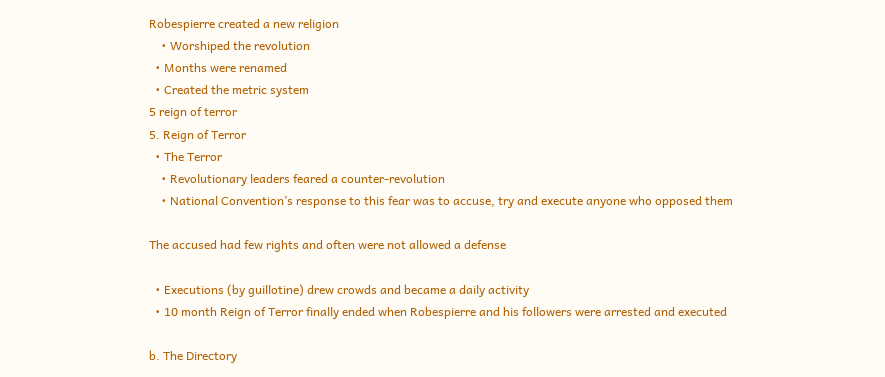Robespierre created a new religion
    • Worshiped the revolution
  • Months were renamed
  • Created the metric system
5 reign of terror
5. Reign of Terror
  • The Terror
    • Revolutionary leaders feared a counter-revolution
    • National Convention’s response to this fear was to accuse, try and execute anyone who opposed them

The accused had few rights and often were not allowed a defense

  • Executions (by guillotine) drew crowds and became a daily activity
  • 10 month Reign of Terror finally ended when Robespierre and his followers were arrested and executed

b. The Directory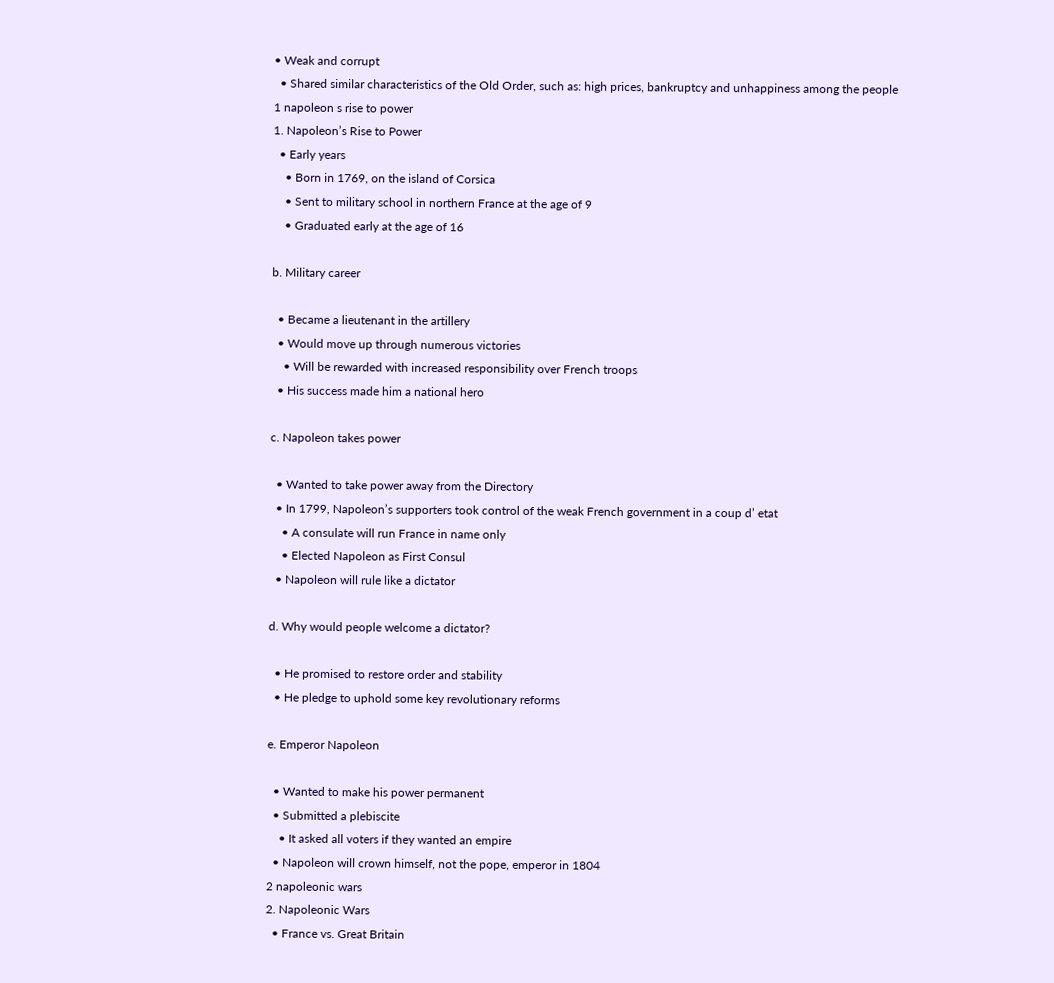• Weak and corrupt
  • Shared similar characteristics of the Old Order, such as: high prices, bankruptcy and unhappiness among the people
1 napoleon s rise to power
1. Napoleon’s Rise to Power
  • Early years
    • Born in 1769, on the island of Corsica
    • Sent to military school in northern France at the age of 9
    • Graduated early at the age of 16

b. Military career

  • Became a lieutenant in the artillery
  • Would move up through numerous victories
    • Will be rewarded with increased responsibility over French troops
  • His success made him a national hero

c. Napoleon takes power

  • Wanted to take power away from the Directory
  • In 1799, Napoleon’s supporters took control of the weak French government in a coup d’ etat
    • A consulate will run France in name only
    • Elected Napoleon as First Consul
  • Napoleon will rule like a dictator

d. Why would people welcome a dictator?

  • He promised to restore order and stability
  • He pledge to uphold some key revolutionary reforms

e. Emperor Napoleon

  • Wanted to make his power permanent
  • Submitted a plebiscite
    • It asked all voters if they wanted an empire
  • Napoleon will crown himself, not the pope, emperor in 1804
2 napoleonic wars
2. Napoleonic Wars
  • France vs. Great Britain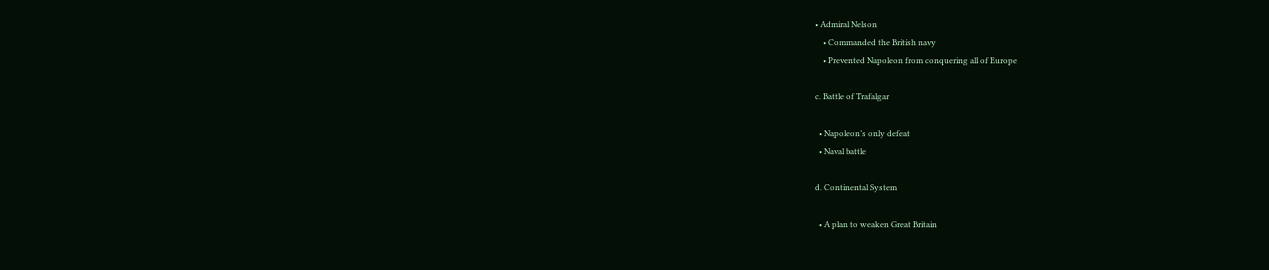• Admiral Nelson
    • Commanded the British navy
    • Prevented Napoleon from conquering all of Europe

c. Battle of Trafalgar

  • Napoleon’s only defeat
  • Naval battle

d. Continental System

  • A plan to weaken Great Britain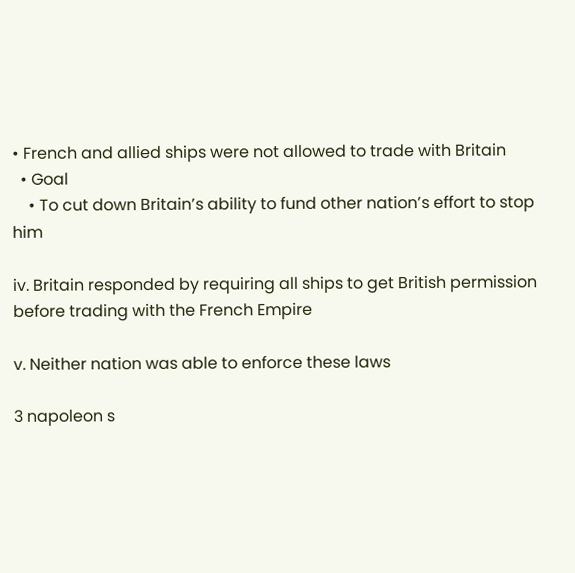• French and allied ships were not allowed to trade with Britain
  • Goal
    • To cut down Britain’s ability to fund other nation’s effort to stop him

iv. Britain responded by requiring all ships to get British permission before trading with the French Empire

v. Neither nation was able to enforce these laws

3 napoleon s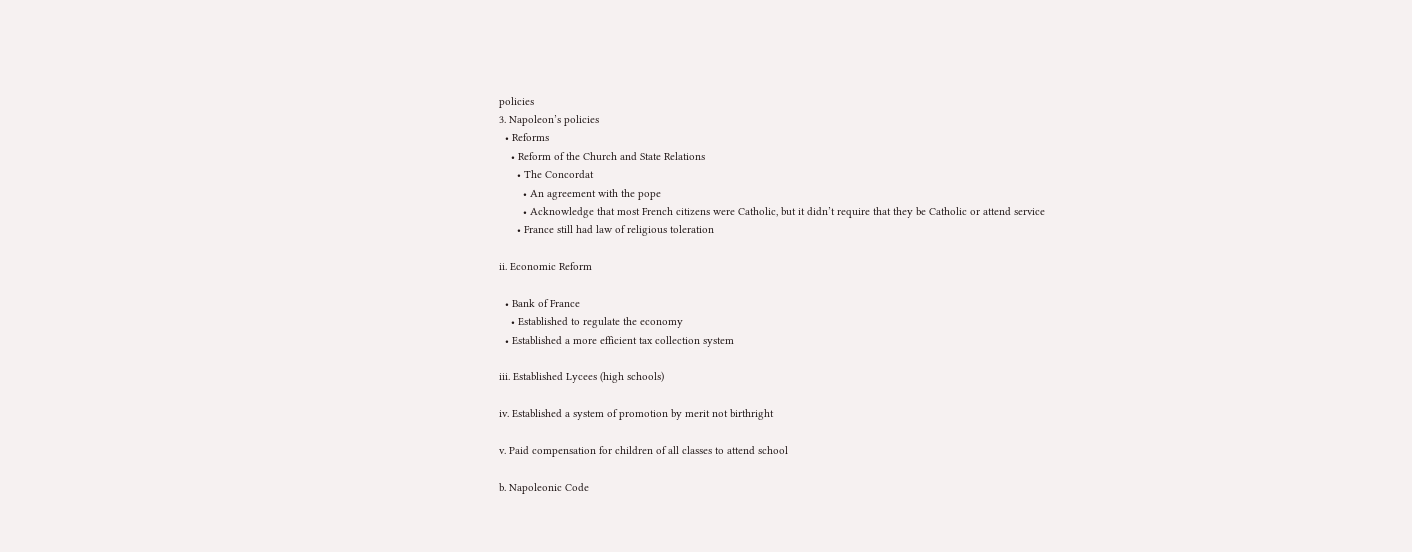policies
3. Napoleon’s policies
  • Reforms
    • Reform of the Church and State Relations
      • The Concordat
        • An agreement with the pope
        • Acknowledge that most French citizens were Catholic, but it didn’t require that they be Catholic or attend service
      • France still had law of religious toleration

ii. Economic Reform

  • Bank of France
    • Established to regulate the economy
  • Established a more efficient tax collection system

iii. Established Lycees (high schools)

iv. Established a system of promotion by merit not birthright

v. Paid compensation for children of all classes to attend school

b. Napoleonic Code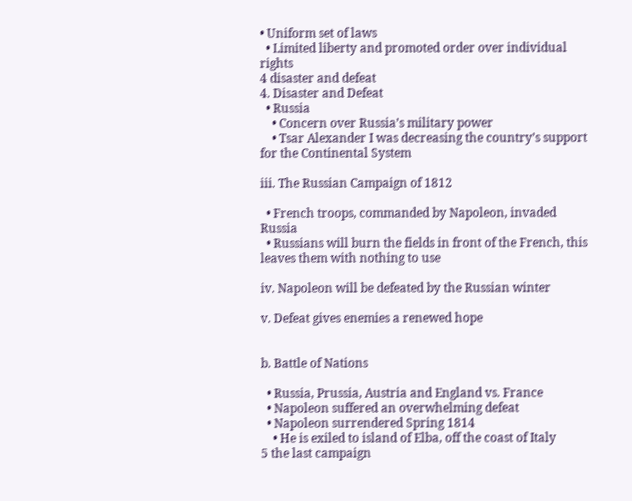• Uniform set of laws
  • Limited liberty and promoted order over individual rights
4 disaster and defeat
4. Disaster and Defeat
  • Russia
    • Concern over Russia’s military power
    • Tsar Alexander I was decreasing the country’s support for the Continental System

iii. The Russian Campaign of 1812

  • French troops, commanded by Napoleon, invaded Russia
  • Russians will burn the fields in front of the French, this leaves them with nothing to use

iv. Napoleon will be defeated by the Russian winter

v. Defeat gives enemies a renewed hope


b. Battle of Nations

  • Russia, Prussia, Austria and England vs. France
  • Napoleon suffered an overwhelming defeat
  • Napoleon surrendered Spring 1814
    • He is exiled to island of Elba, off the coast of Italy
5 the last campaign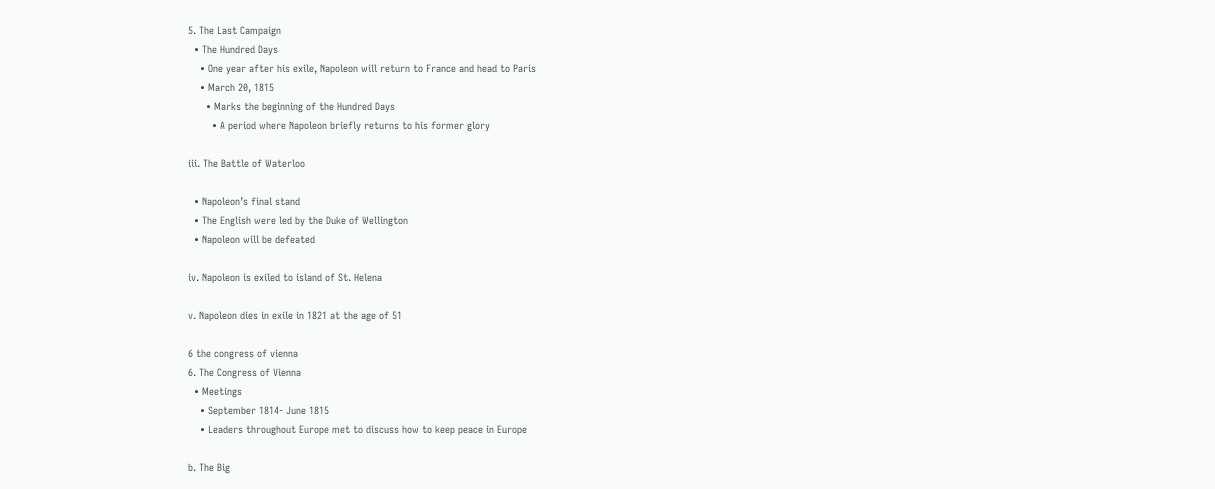5. The Last Campaign
  • The Hundred Days
    • One year after his exile, Napoleon will return to France and head to Paris
    • March 20, 1815
      • Marks the beginning of the Hundred Days
        • A period where Napoleon briefly returns to his former glory

iii. The Battle of Waterloo

  • Napoleon’s final stand
  • The English were led by the Duke of Wellington
  • Napoleon will be defeated

iv. Napoleon is exiled to island of St. Helena

v. Napoleon dies in exile in 1821 at the age of 51

6 the congress of vienna
6. The Congress of Vienna
  • Meetings
    • September 1814- June 1815
    • Leaders throughout Europe met to discuss how to keep peace in Europe

b. The Big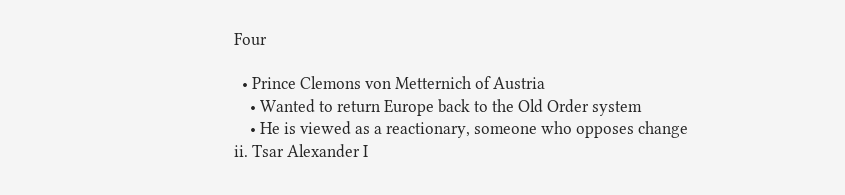Four

  • Prince Clemons von Metternich of Austria
    • Wanted to return Europe back to the Old Order system
    • He is viewed as a reactionary, someone who opposes change
ii. Tsar Alexander I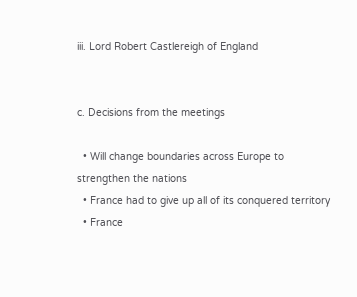iii. Lord Robert Castlereigh of England


c. Decisions from the meetings

  • Will change boundaries across Europe to strengthen the nations
  • France had to give up all of its conquered territory
  • France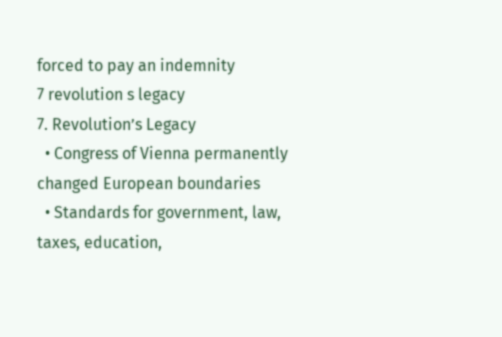forced to pay an indemnity
7 revolution s legacy
7. Revolution’s Legacy
  • Congress of Vienna permanently changed European boundaries
  • Standards for government, law, taxes, education,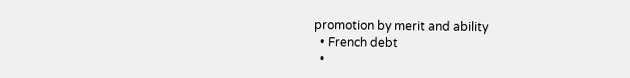promotion by merit and ability
  • French debt
  •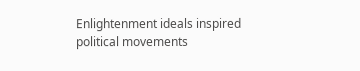Enlightenment ideals inspired political movements